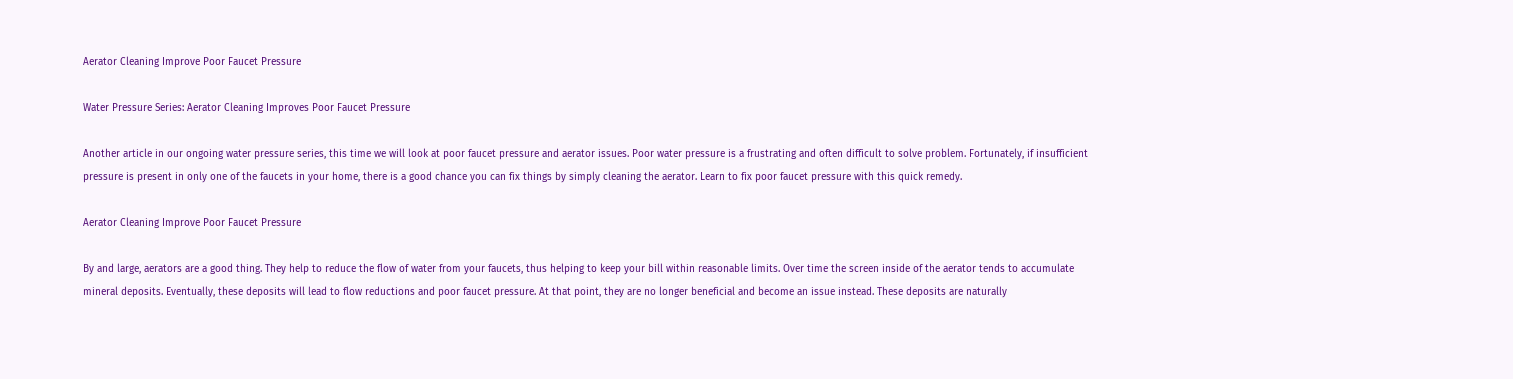Aerator Cleaning Improve Poor Faucet Pressure

Water Pressure Series: Aerator Cleaning Improves Poor Faucet Pressure

Another article in our ongoing water pressure series, this time we will look at poor faucet pressure and aerator issues. Poor water pressure is a frustrating and often difficult to solve problem. Fortunately, if insufficient pressure is present in only one of the faucets in your home, there is a good chance you can fix things by simply cleaning the aerator. Learn to fix poor faucet pressure with this quick remedy.

Aerator Cleaning Improve Poor Faucet Pressure

By and large, aerators are a good thing. They help to reduce the flow of water from your faucets, thus helping to keep your bill within reasonable limits. Over time the screen inside of the aerator tends to accumulate mineral deposits. Eventually, these deposits will lead to flow reductions and poor faucet pressure. At that point, they are no longer beneficial and become an issue instead. These deposits are naturally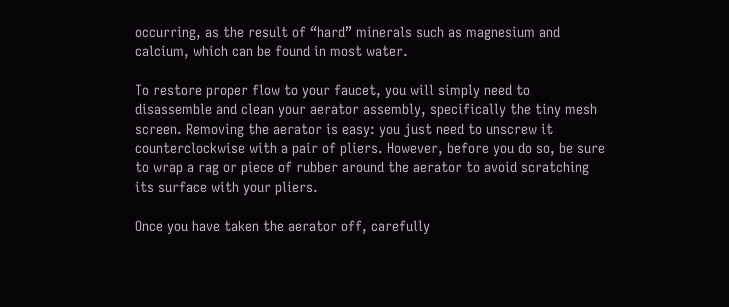occurring, as the result of “hard” minerals such as magnesium and calcium, which can be found in most water.

To restore proper flow to your faucet, you will simply need to disassemble and clean your aerator assembly, specifically the tiny mesh screen. Removing the aerator is easy: you just need to unscrew it counterclockwise with a pair of pliers. However, before you do so, be sure to wrap a rag or piece of rubber around the aerator to avoid scratching its surface with your pliers.

Once you have taken the aerator off, carefully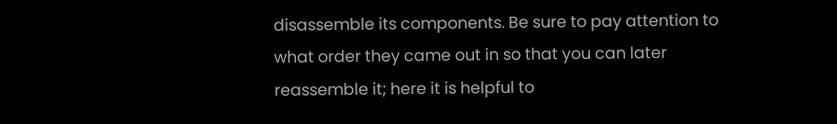disassemble its components. Be sure to pay attention to what order they came out in so that you can later reassemble it; here it is helpful to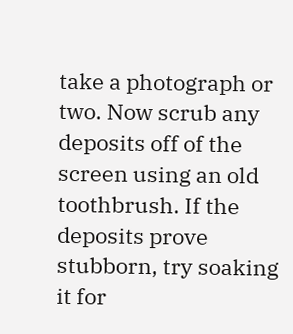take a photograph or two. Now scrub any deposits off of the screen using an old toothbrush. If the deposits prove stubborn, try soaking it for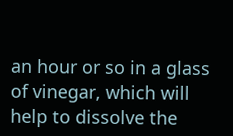an hour or so in a glass of vinegar, which will help to dissolve the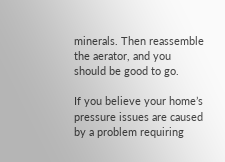minerals. Then reassemble the aerator, and you should be good to go.

If you believe your home’s pressure issues are caused by a problem requiring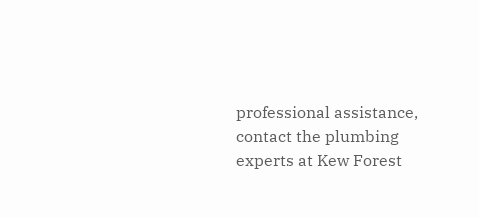professional assistance, contact the plumbing experts at Kew Forest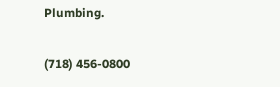Plumbing.

(718) 456-0800